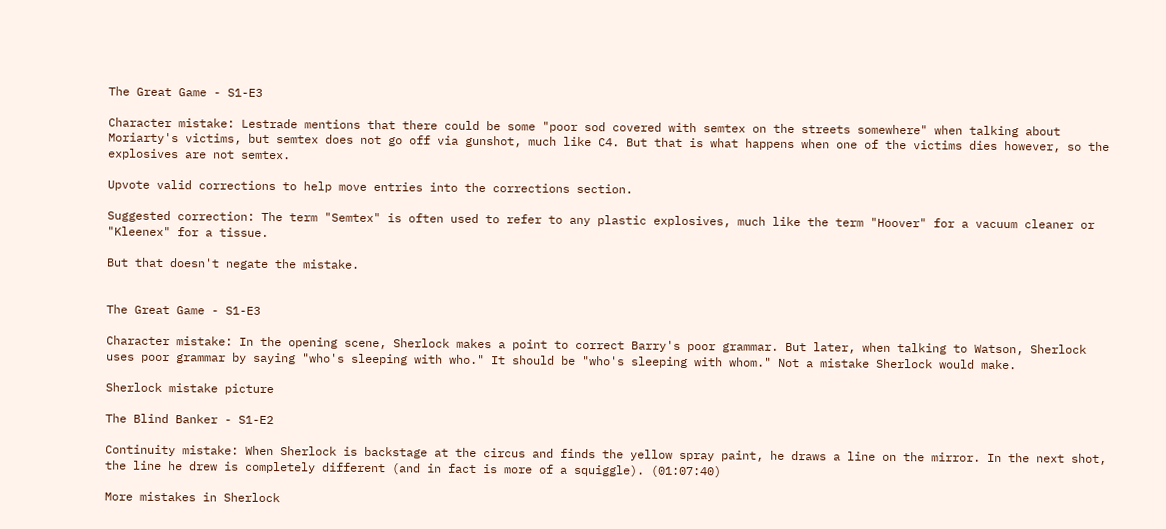The Great Game - S1-E3

Character mistake: Lestrade mentions that there could be some "poor sod covered with semtex on the streets somewhere" when talking about Moriarty's victims, but semtex does not go off via gunshot, much like C4. But that is what happens when one of the victims dies however, so the explosives are not semtex.

Upvote valid corrections to help move entries into the corrections section.

Suggested correction: The term "Semtex" is often used to refer to any plastic explosives, much like the term "Hoover" for a vacuum cleaner or "Kleenex" for a tissue.

But that doesn't negate the mistake.


The Great Game - S1-E3

Character mistake: In the opening scene, Sherlock makes a point to correct Barry's poor grammar. But later, when talking to Watson, Sherlock uses poor grammar by saying "who's sleeping with who." It should be "who's sleeping with whom." Not a mistake Sherlock would make.

Sherlock mistake picture

The Blind Banker - S1-E2

Continuity mistake: When Sherlock is backstage at the circus and finds the yellow spray paint, he draws a line on the mirror. In the next shot, the line he drew is completely different (and in fact is more of a squiggle). (01:07:40)

More mistakes in Sherlock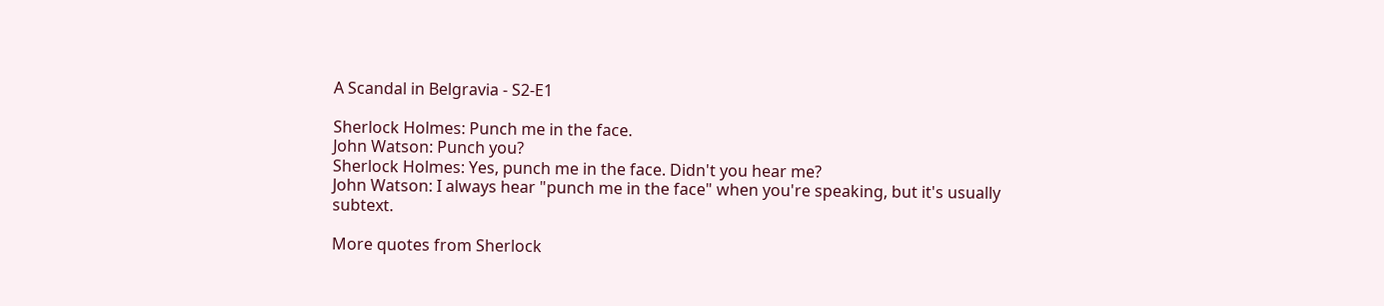A Scandal in Belgravia - S2-E1

Sherlock Holmes: Punch me in the face.
John Watson: Punch you?
Sherlock Holmes: Yes, punch me in the face. Didn't you hear me?
John Watson: I always hear "punch me in the face" when you're speaking, but it's usually subtext.

More quotes from Sherlock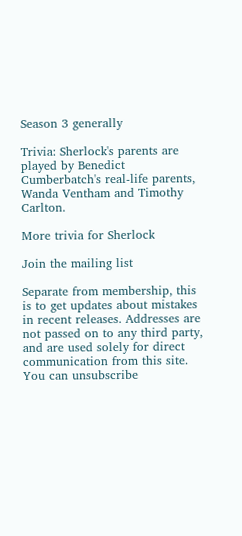Season 3 generally

Trivia: Sherlock's parents are played by Benedict Cumberbatch's real-life parents, Wanda Ventham and Timothy Carlton.

More trivia for Sherlock

Join the mailing list

Separate from membership, this is to get updates about mistakes in recent releases. Addresses are not passed on to any third party, and are used solely for direct communication from this site. You can unsubscribe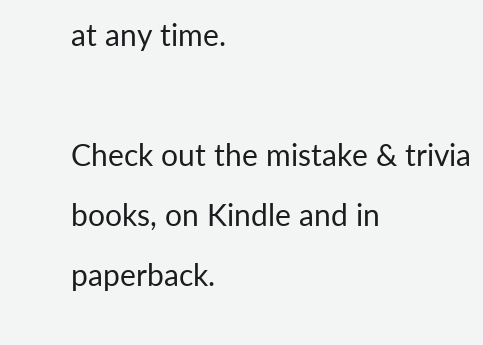at any time.

Check out the mistake & trivia books, on Kindle and in paperback.